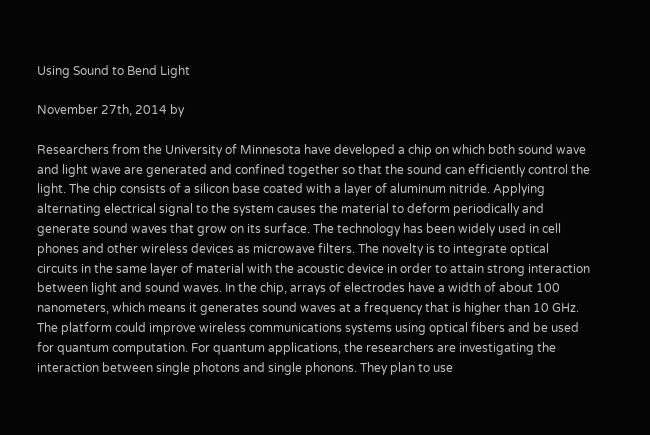Using Sound to Bend Light

November 27th, 2014 by

Researchers from the University of Minnesota have developed a chip on which both sound wave and light wave are generated and confined together so that the sound can efficiently control the light. The chip consists of a silicon base coated with a layer of aluminum nitride. Applying alternating electrical signal to the system causes the material to deform periodically and generate sound waves that grow on its surface. The technology has been widely used in cell phones and other wireless devices as microwave filters. The novelty is to integrate optical circuits in the same layer of material with the acoustic device in order to attain strong interaction between light and sound waves. In the chip, arrays of electrodes have a width of about 100 nanometers, which means it generates sound waves at a frequency that is higher than 10 GHz. The platform could improve wireless communications systems using optical fibers and be used for quantum computation. For quantum applications, the researchers are investigating the interaction between single photons and single phonons. They plan to use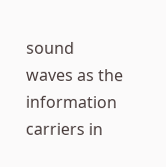sound waves as the information carriers in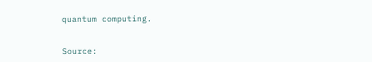quantum computing.


Source: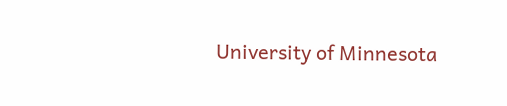University of Minnesota